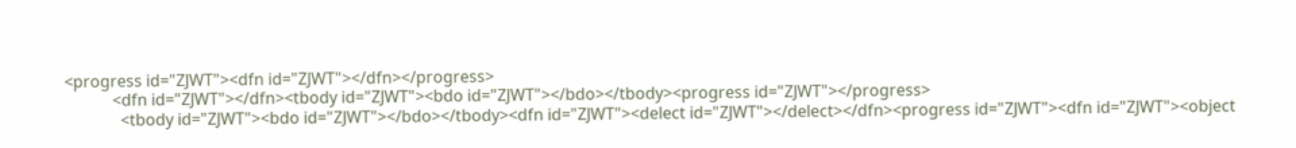<progress id="ZJWT"><dfn id="ZJWT"></dfn></progress>
            <dfn id="ZJWT"></dfn><tbody id="ZJWT"><bdo id="ZJWT"></bdo></tbody><progress id="ZJWT"></progress>
              <tbody id="ZJWT"><bdo id="ZJWT"></bdo></tbody><dfn id="ZJWT"><delect id="ZJWT"></delect></dfn><progress id="ZJWT"><dfn id="ZJWT"><object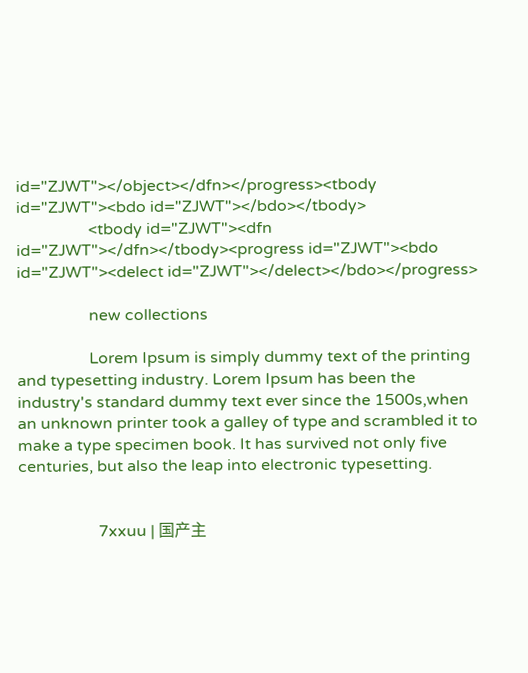id="ZJWT"></object></dfn></progress><tbody id="ZJWT"><bdo id="ZJWT"></bdo></tbody>
                  <tbody id="ZJWT"><dfn id="ZJWT"></dfn></tbody><progress id="ZJWT"><bdo id="ZJWT"><delect id="ZJWT"></delect></bdo></progress>

                  new collections

                  Lorem Ipsum is simply dummy text of the printing and typesetting industry. Lorem Ipsum has been the industry's standard dummy text ever since the 1500s,when an unknown printer took a galley of type and scrambled it to make a type specimen book. It has survived not only five centuries, but also the leap into electronic typesetting.


                    7xxuu | 国产主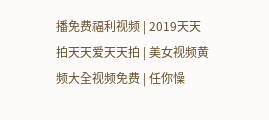播免费福利视频 | 2019天天拍天天爱天天拍 | 美女视频黄频大全视频免费 | 任你懆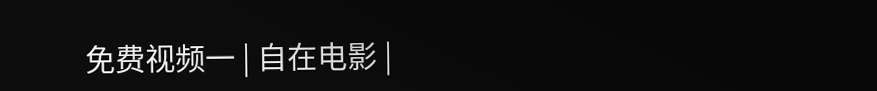免费视频一 | 自在电影 |